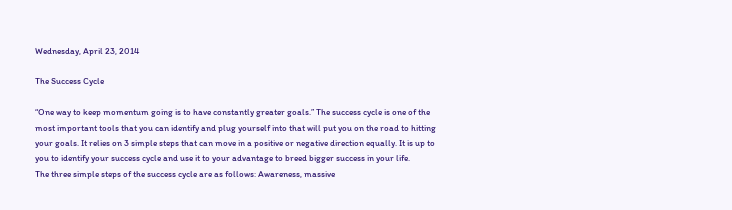Wednesday, April 23, 2014

The Success Cycle

“One way to keep momentum going is to have constantly greater goals.” The success cycle is one of the most important tools that you can identify and plug yourself into that will put you on the road to hitting your goals. It relies on 3 simple steps that can move in a positive or negative direction equally. It is up to you to identify your success cycle and use it to your advantage to breed bigger success in your life.
The three simple steps of the success cycle are as follows: Awareness, massive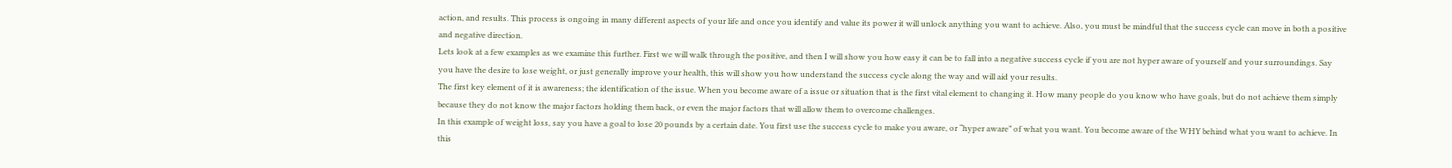action, and results. This process is ongoing in many different aspects of your life and once you identify and value its power it will unlock anything you want to achieve. Also, you must be mindful that the success cycle can move in both a positive and negative direction.
Lets look at a few examples as we examine this further. First we will walk through the positive, and then I will show you how easy it can be to fall into a negative success cycle if you are not hyper aware of yourself and your surroundings. Say you have the desire to lose weight, or just generally improve your health, this will show you how understand the success cycle along the way and will aid your results.
The first key element of it is awareness; the identification of the issue. When you become aware of a issue or situation that is the first vital element to changing it. How many people do you know who have goals, but do not achieve them simply because they do not know the major factors holding them back, or even the major factors that will allow them to overcome challenges.
In this example of weight loss, say you have a goal to lose 20 pounds by a certain date. You first use the success cycle to make you aware, or “hyper aware” of what you want. You become aware of the WHY behind what you want to achieve. In this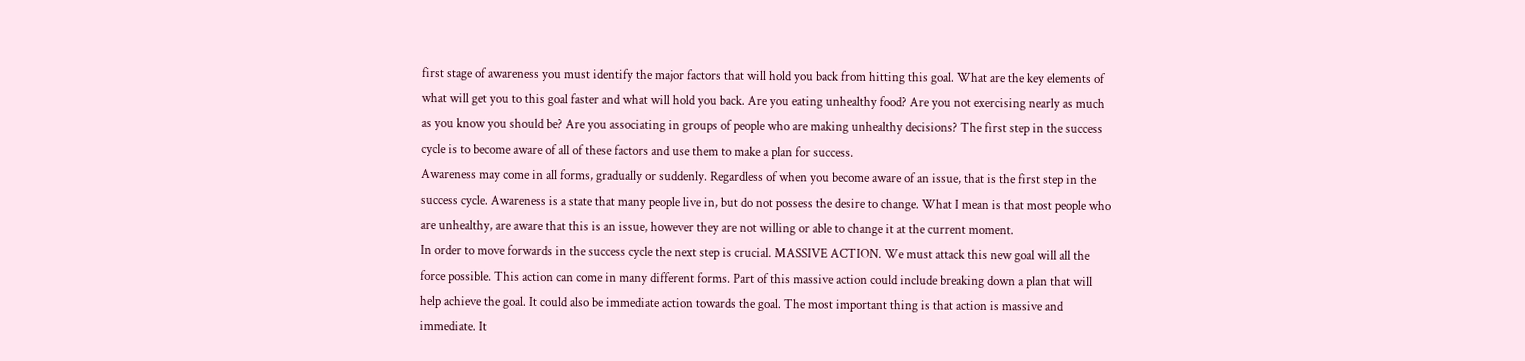first stage of awareness you must identify the major factors that will hold you back from hitting this goal. What are the key elements of what will get you to this goal faster and what will hold you back. Are you eating unhealthy food? Are you not exercising nearly as much as you know you should be? Are you associating in groups of people who are making unhealthy decisions? The first step in the success cycle is to become aware of all of these factors and use them to make a plan for success.
Awareness may come in all forms, gradually or suddenly. Regardless of when you become aware of an issue, that is the first step in the success cycle. Awareness is a state that many people live in, but do not possess the desire to change. What I mean is that most people who are unhealthy, are aware that this is an issue, however they are not willing or able to change it at the current moment.
In order to move forwards in the success cycle the next step is crucial. MASSIVE ACTION. We must attack this new goal will all the force possible. This action can come in many different forms. Part of this massive action could include breaking down a plan that will help achieve the goal. It could also be immediate action towards the goal. The most important thing is that action is massive and immediate. It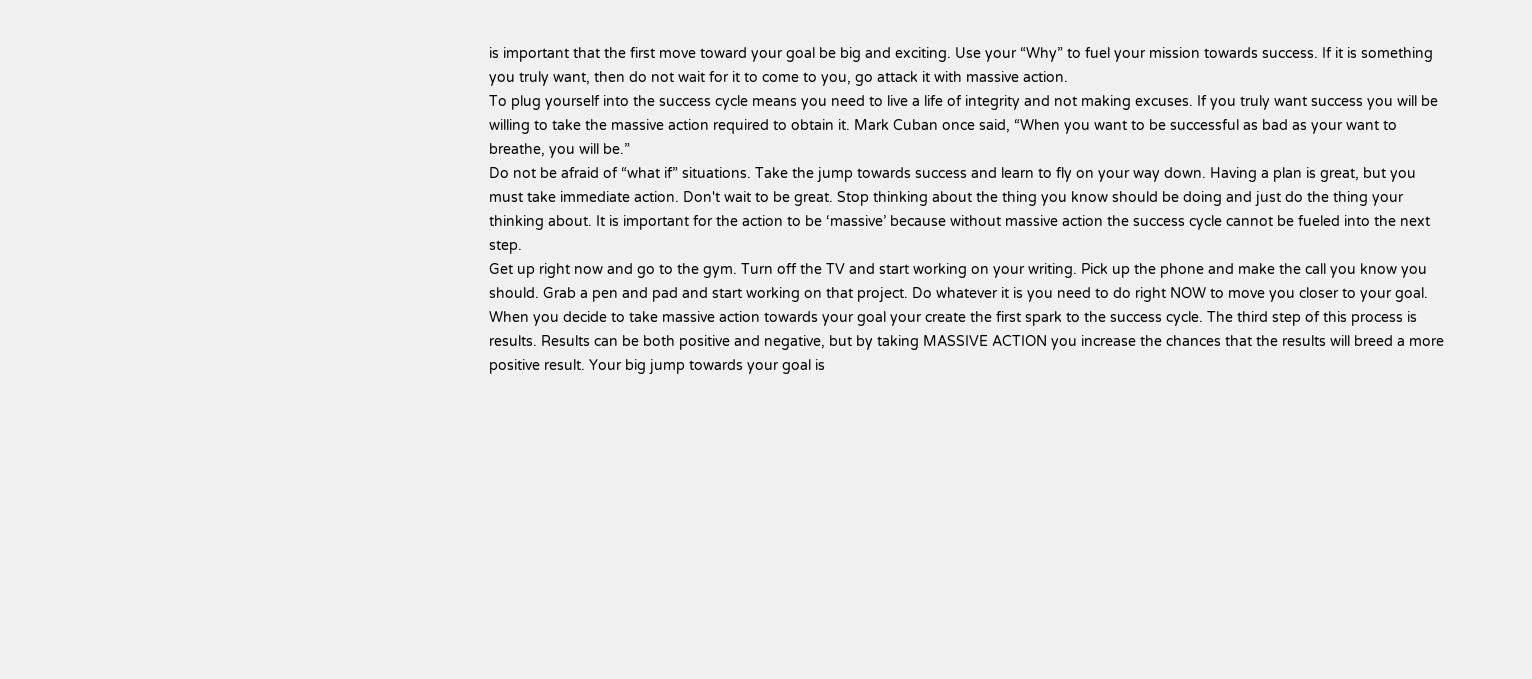is important that the first move toward your goal be big and exciting. Use your “Why” to fuel your mission towards success. If it is something you truly want, then do not wait for it to come to you, go attack it with massive action.
To plug yourself into the success cycle means you need to live a life of integrity and not making excuses. If you truly want success you will be willing to take the massive action required to obtain it. Mark Cuban once said, “When you want to be successful as bad as your want to breathe, you will be.”
Do not be afraid of “what if” situations. Take the jump towards success and learn to fly on your way down. Having a plan is great, but you must take immediate action. Don't wait to be great. Stop thinking about the thing you know should be doing and just do the thing your thinking about. It is important for the action to be ‘massive’ because without massive action the success cycle cannot be fueled into the next step.
Get up right now and go to the gym. Turn off the TV and start working on your writing. Pick up the phone and make the call you know you should. Grab a pen and pad and start working on that project. Do whatever it is you need to do right NOW to move you closer to your goal.
When you decide to take massive action towards your goal your create the first spark to the success cycle. The third step of this process is results. Results can be both positive and negative, but by taking MASSIVE ACTION you increase the chances that the results will breed a more positive result. Your big jump towards your goal is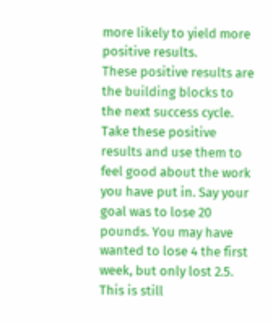more likely to yield more positive results.
These positive results are the building blocks to the next success cycle. Take these positive results and use them to feel good about the work you have put in. Say your goal was to lose 20 pounds. You may have wanted to lose 4 the first week, but only lost 2.5. This is still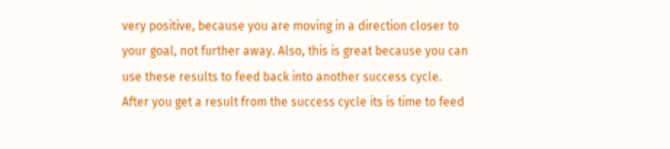very positive, because you are moving in a direction closer to your goal, not further away. Also, this is great because you can use these results to feed back into another success cycle.
After you get a result from the success cycle its is time to feed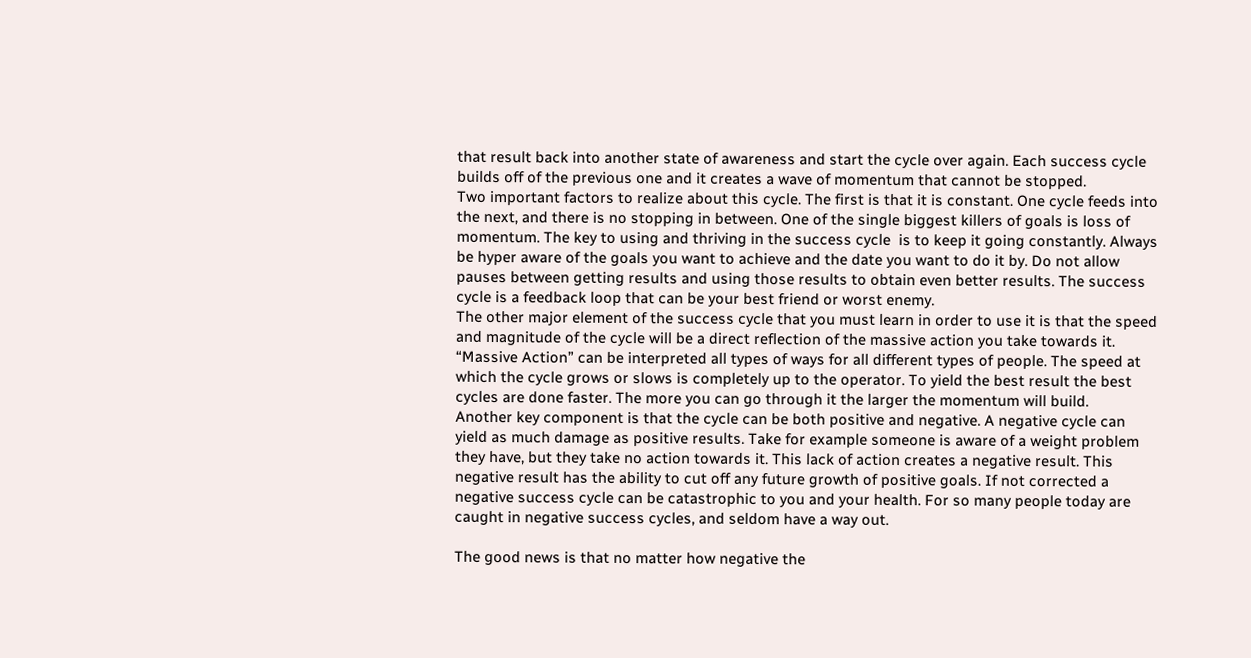that result back into another state of awareness and start the cycle over again. Each success cycle builds off of the previous one and it creates a wave of momentum that cannot be stopped.
Two important factors to realize about this cycle. The first is that it is constant. One cycle feeds into the next, and there is no stopping in between. One of the single biggest killers of goals is loss of momentum. The key to using and thriving in the success cycle  is to keep it going constantly. Always be hyper aware of the goals you want to achieve and the date you want to do it by. Do not allow pauses between getting results and using those results to obtain even better results. The success cycle is a feedback loop that can be your best friend or worst enemy.
The other major element of the success cycle that you must learn in order to use it is that the speed and magnitude of the cycle will be a direct reflection of the massive action you take towards it. “Massive Action” can be interpreted all types of ways for all different types of people. The speed at which the cycle grows or slows is completely up to the operator. To yield the best result the best cycles are done faster. The more you can go through it the larger the momentum will build.
Another key component is that the cycle can be both positive and negative. A negative cycle can yield as much damage as positive results. Take for example someone is aware of a weight problem they have, but they take no action towards it. This lack of action creates a negative result. This negative result has the ability to cut off any future growth of positive goals. If not corrected a negative success cycle can be catastrophic to you and your health. For so many people today are caught in negative success cycles, and seldom have a way out.

The good news is that no matter how negative the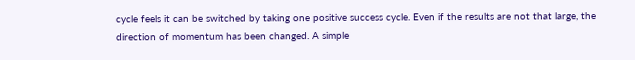cycle feels it can be switched by taking one positive success cycle. Even if the results are not that large, the direction of momentum has been changed. A simple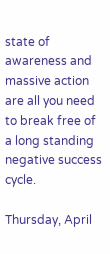state of awareness and massive action are all you need to break free of a long standing negative success cycle.

Thursday, April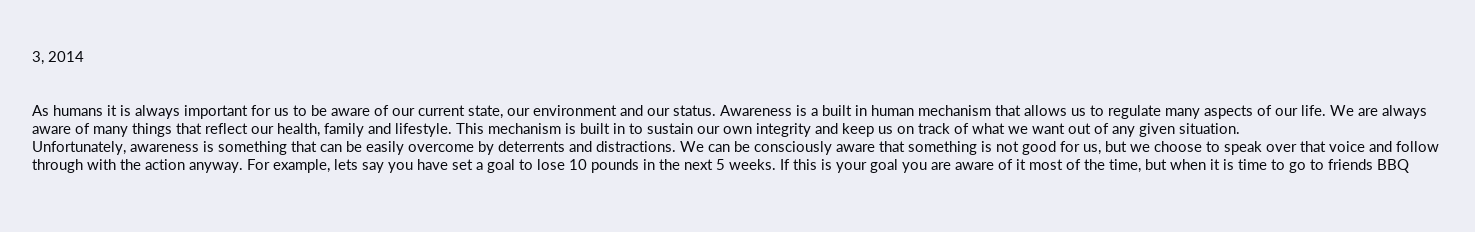3, 2014


As humans it is always important for us to be aware of our current state, our environment and our status. Awareness is a built in human mechanism that allows us to regulate many aspects of our life. We are always aware of many things that reflect our health, family and lifestyle. This mechanism is built in to sustain our own integrity and keep us on track of what we want out of any given situation.
Unfortunately, awareness is something that can be easily overcome by deterrents and distractions. We can be consciously aware that something is not good for us, but we choose to speak over that voice and follow through with the action anyway. For example, lets say you have set a goal to lose 10 pounds in the next 5 weeks. If this is your goal you are aware of it most of the time, but when it is time to go to friends BBQ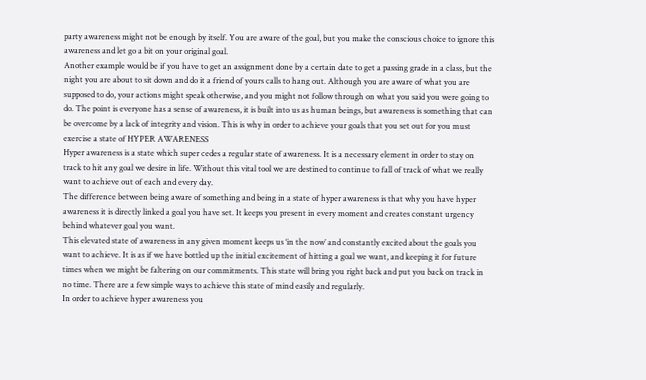party awareness might not be enough by itself. You are aware of the goal, but you make the conscious choice to ignore this awareness and let go a bit on your original goal.
Another example would be if you have to get an assignment done by a certain date to get a passing grade in a class, but the night you are about to sit down and do it a friend of yours calls to hang out. Although you are aware of what you are supposed to do, your actions might speak otherwise, and you might not follow through on what you said you were going to do. The point is everyone has a sense of awareness, it is built into us as human beings, but awareness is something that can be overcome by a lack of integrity and vision. This is why in order to achieve your goals that you set out for you must exercise a state of HYPER AWARENESS
Hyper awareness is a state which super cedes a regular state of awareness. It is a necessary element in order to stay on track to hit any goal we desire in life. Without this vital tool we are destined to continue to fall of track of what we really want to achieve out of each and every day.
The difference between being aware of something and being in a state of hyper awareness is that why you have hyper awareness it is directly linked a goal you have set. It keeps you present in every moment and creates constant urgency behind whatever goal you want.
This elevated state of awareness in any given moment keeps us ‘in the now’ and constantly excited about the goals you want to achieve. It is as if we have bottled up the initial excitement of hitting a goal we want, and keeping it for future times when we might be faltering on our commitments. This state will bring you right back and put you back on track in no time. There are a few simple ways to achieve this state of mind easily and regularly.
In order to achieve hyper awareness you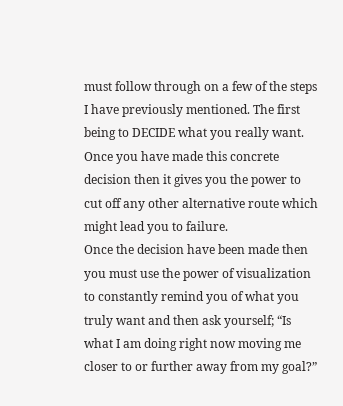must follow through on a few of the steps I have previously mentioned. The first being to DECIDE what you really want. Once you have made this concrete decision then it gives you the power to cut off any other alternative route which might lead you to failure.
Once the decision have been made then you must use the power of visualization to constantly remind you of what you truly want and then ask yourself; “Is what I am doing right now moving me closer to or further away from my goal?”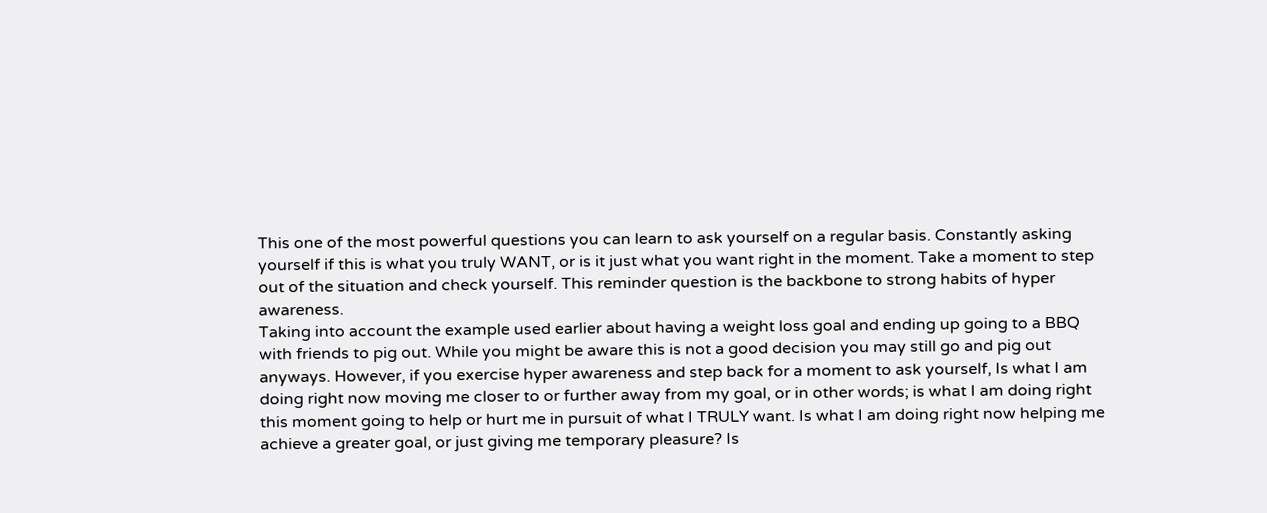This one of the most powerful questions you can learn to ask yourself on a regular basis. Constantly asking yourself if this is what you truly WANT, or is it just what you want right in the moment. Take a moment to step out of the situation and check yourself. This reminder question is the backbone to strong habits of hyper awareness.
Taking into account the example used earlier about having a weight loss goal and ending up going to a BBQ with friends to pig out. While you might be aware this is not a good decision you may still go and pig out anyways. However, if you exercise hyper awareness and step back for a moment to ask yourself, Is what I am doing right now moving me closer to or further away from my goal, or in other words; is what I am doing right this moment going to help or hurt me in pursuit of what I TRULY want. Is what I am doing right now helping me achieve a greater goal, or just giving me temporary pleasure? Is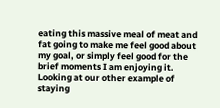eating this massive meal of meat and fat going to make me feel good about my goal, or simply feel good for the brief moments I am enjoying it.
Looking at our other example of staying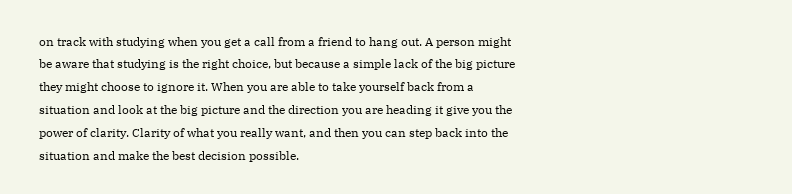on track with studying when you get a call from a friend to hang out. A person might be aware that studying is the right choice, but because a simple lack of the big picture they might choose to ignore it. When you are able to take yourself back from a situation and look at the big picture and the direction you are heading it give you the power of clarity. Clarity of what you really want, and then you can step back into the situation and make the best decision possible.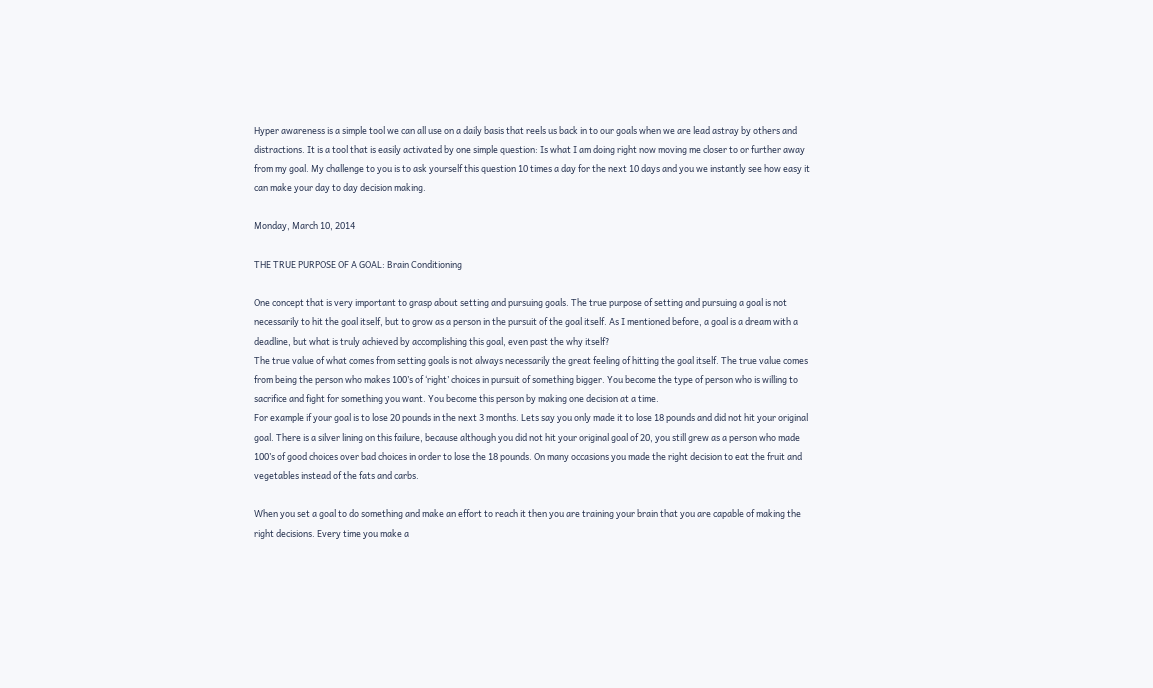Hyper awareness is a simple tool we can all use on a daily basis that reels us back in to our goals when we are lead astray by others and distractions. It is a tool that is easily activated by one simple question: Is what I am doing right now moving me closer to or further away from my goal. My challenge to you is to ask yourself this question 10 times a day for the next 10 days and you we instantly see how easy it can make your day to day decision making.

Monday, March 10, 2014

THE TRUE PURPOSE OF A GOAL: Brain Conditioning

One concept that is very important to grasp about setting and pursuing goals. The true purpose of setting and pursuing a goal is not necessarily to hit the goal itself, but to grow as a person in the pursuit of the goal itself. As I mentioned before, a goal is a dream with a deadline, but what is truly achieved by accomplishing this goal, even past the why itself?
The true value of what comes from setting goals is not always necessarily the great feeling of hitting the goal itself. The true value comes from being the person who makes 100’s of ‘right’ choices in pursuit of something bigger. You become the type of person who is willing to sacrifice and fight for something you want. You become this person by making one decision at a time.
For example if your goal is to lose 20 pounds in the next 3 months. Lets say you only made it to lose 18 pounds and did not hit your original goal. There is a silver lining on this failure, because although you did not hit your original goal of 20, you still grew as a person who made 100’s of good choices over bad choices in order to lose the 18 pounds. On many occasions you made the right decision to eat the fruit and vegetables instead of the fats and carbs.

When you set a goal to do something and make an effort to reach it then you are training your brain that you are capable of making the right decisions. Every time you make a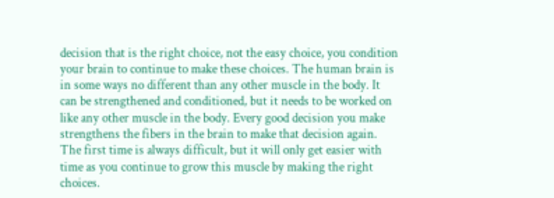decision that is the right choice, not the easy choice, you condition your brain to continue to make these choices. The human brain is in some ways no different than any other muscle in the body. It can be strengthened and conditioned, but it needs to be worked on like any other muscle in the body. Every good decision you make strengthens the fibers in the brain to make that decision again. The first time is always difficult, but it will only get easier with time as you continue to grow this muscle by making the right choices.